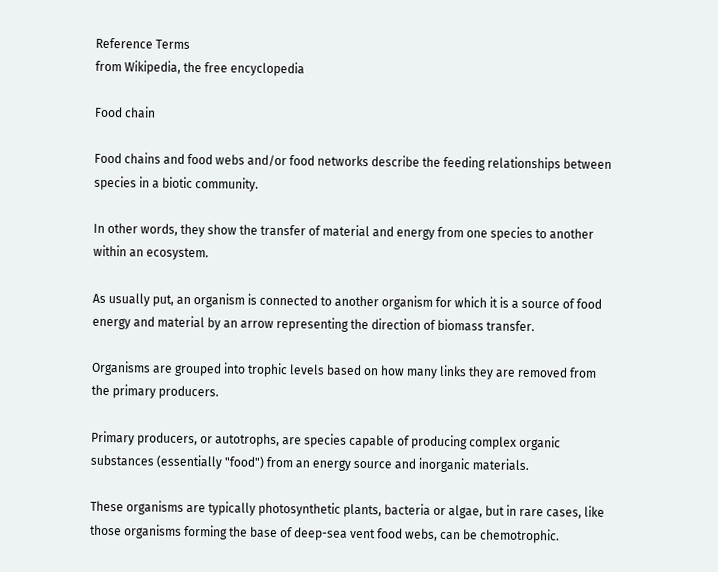Reference Terms
from Wikipedia, the free encyclopedia

Food chain

Food chains and food webs and/or food networks describe the feeding relationships between species in a biotic community.

In other words, they show the transfer of material and energy from one species to another within an ecosystem.

As usually put, an organism is connected to another organism for which it is a source of food energy and material by an arrow representing the direction of biomass transfer.

Organisms are grouped into trophic levels based on how many links they are removed from the primary producers.

Primary producers, or autotrophs, are species capable of producing complex organic substances (essentially "food") from an energy source and inorganic materials.

These organisms are typically photosynthetic plants, bacteria or algae, but in rare cases, like those organisms forming the base of deep-sea vent food webs, can be chemotrophic.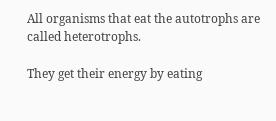All organisms that eat the autotrophs are called heterotrophs.

They get their energy by eating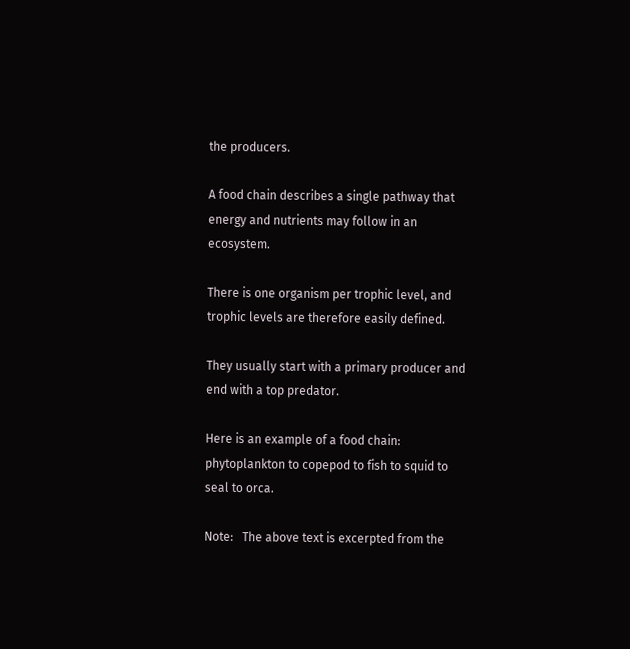the producers.

A food chain describes a single pathway that energy and nutrients may follow in an ecosystem.

There is one organism per trophic level, and trophic levels are therefore easily defined.

They usually start with a primary producer and end with a top predator.

Here is an example of a food chain: phytoplankton to copepod to fish to squid to seal to orca.

Note:   The above text is excerpted from the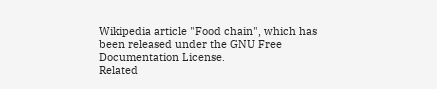Wikipedia article "Food chain", which has been released under the GNU Free Documentation License.
Related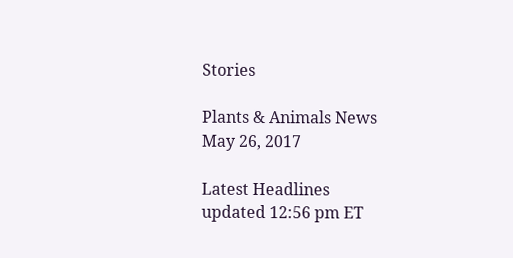Stories

Plants & Animals News
May 26, 2017

Latest Headlines
updated 12:56 pm ET